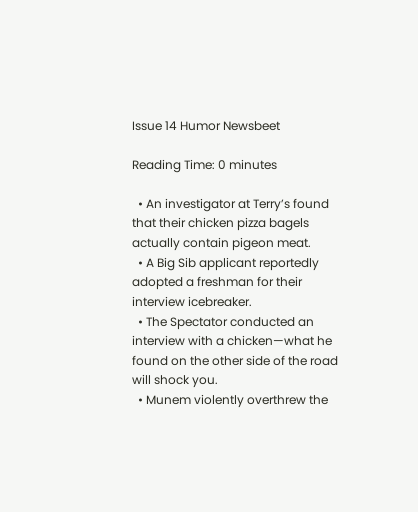Issue 14 Humor Newsbeet

Reading Time: 0 minutes

  • An investigator at Terry’s found that their chicken pizza bagels actually contain pigeon meat.
  • A Big Sib applicant reportedly adopted a freshman for their interview icebreaker.
  • The Spectator conducted an interview with a chicken—what he found on the other side of the road will shock you.
  • Munem violently overthrew the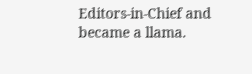Editors-in-Chief and became a llama.